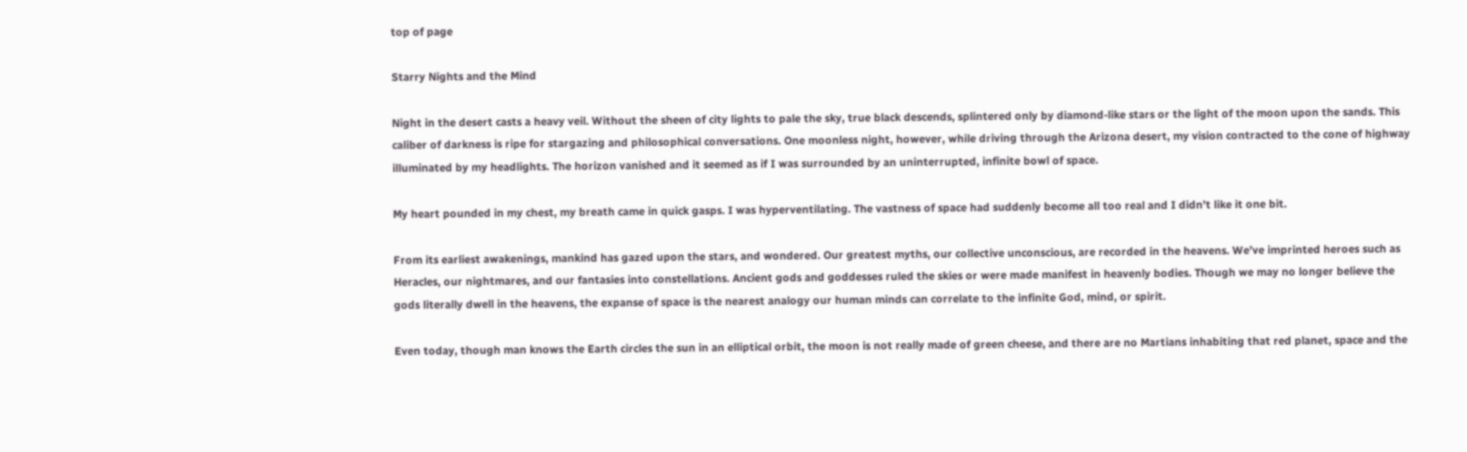top of page

Starry Nights and the Mind

Night in the desert casts a heavy veil. Without the sheen of city lights to pale the sky, true black descends, splintered only by diamond-like stars or the light of the moon upon the sands. This caliber of darkness is ripe for stargazing and philosophical conversations. One moonless night, however, while driving through the Arizona desert, my vision contracted to the cone of highway illuminated by my headlights. The horizon vanished and it seemed as if I was surrounded by an uninterrupted, infinite bowl of space.

My heart pounded in my chest, my breath came in quick gasps. I was hyperventilating. The vastness of space had suddenly become all too real and I didn’t like it one bit.

From its earliest awakenings, mankind has gazed upon the stars, and wondered. Our greatest myths, our collective unconscious, are recorded in the heavens. We’ve imprinted heroes such as Heracles, our nightmares, and our fantasies into constellations. Ancient gods and goddesses ruled the skies or were made manifest in heavenly bodies. Though we may no longer believe the gods literally dwell in the heavens, the expanse of space is the nearest analogy our human minds can correlate to the infinite God, mind, or spirit.

Even today, though man knows the Earth circles the sun in an elliptical orbit, the moon is not really made of green cheese, and there are no Martians inhabiting that red planet, space and the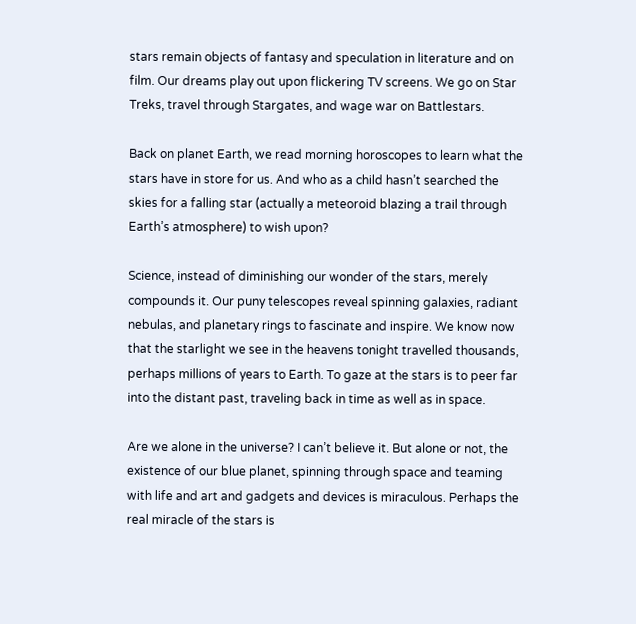stars remain objects of fantasy and speculation in literature and on film. Our dreams play out upon flickering TV screens. We go on Star Treks, travel through Stargates, and wage war on Battlestars.

Back on planet Earth, we read morning horoscopes to learn what the stars have in store for us. And who as a child hasn’t searched the skies for a falling star (actually a meteoroid blazing a trail through Earth’s atmosphere) to wish upon?

Science, instead of diminishing our wonder of the stars, merely compounds it. Our puny telescopes reveal spinning galaxies, radiant nebulas, and planetary rings to fascinate and inspire. We know now that the starlight we see in the heavens tonight travelled thousands, perhaps millions of years to Earth. To gaze at the stars is to peer far into the distant past, traveling back in time as well as in space.

Are we alone in the universe? I can’t believe it. But alone or not, the existence of our blue planet, spinning through space and teaming with life and art and gadgets and devices is miraculous. Perhaps the real miracle of the stars is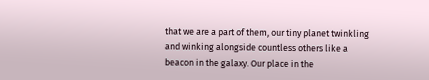that we are a part of them, our tiny planet twinkling and winking alongside countless others like a beacon in the galaxy. Our place in the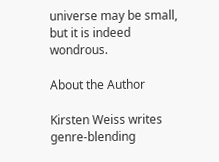universe may be small, but it is indeed wondrous.

About the Author

Kirsten Weiss writes genre-blending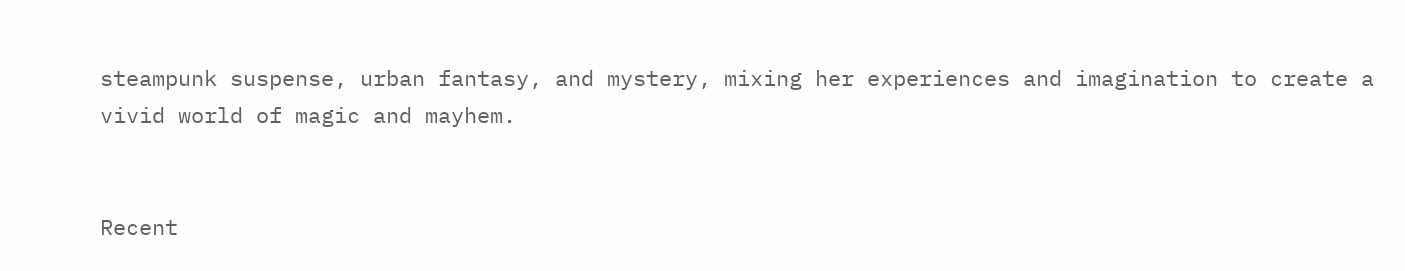steampunk suspense, urban fantasy, and mystery, mixing her experiences and imagination to create a vivid world of magic and mayhem.


Recent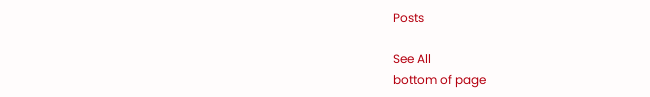Posts

See All
bottom of page